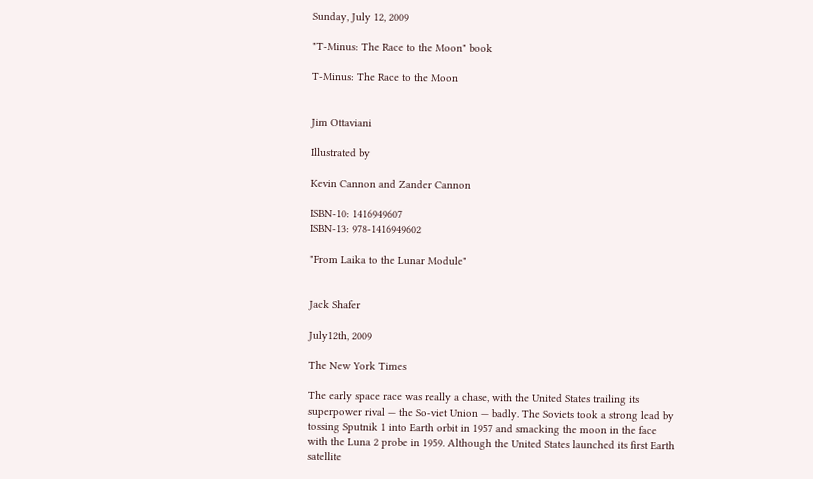Sunday, July 12, 2009

"T-Minus: The Race to the Moon" book

T-Minus: The Race to the Moon


Jim Ottaviani

Illustrated by

Kevin Cannon and Zander Cannon

ISBN-10: 1416949607
ISBN-13: 978-1416949602

"From Laika to the Lunar Module"


Jack Shafer

July12th, 2009

The New York Times

The early space race was really a chase, with the United States trailing its superpower rival — the So-viet Union — badly. The Soviets took a strong lead by tossing Sputnik 1 into Earth orbit in 1957 and smacking the moon in the face with the Luna 2 probe in 1959. Although the United States launched its first Earth satellite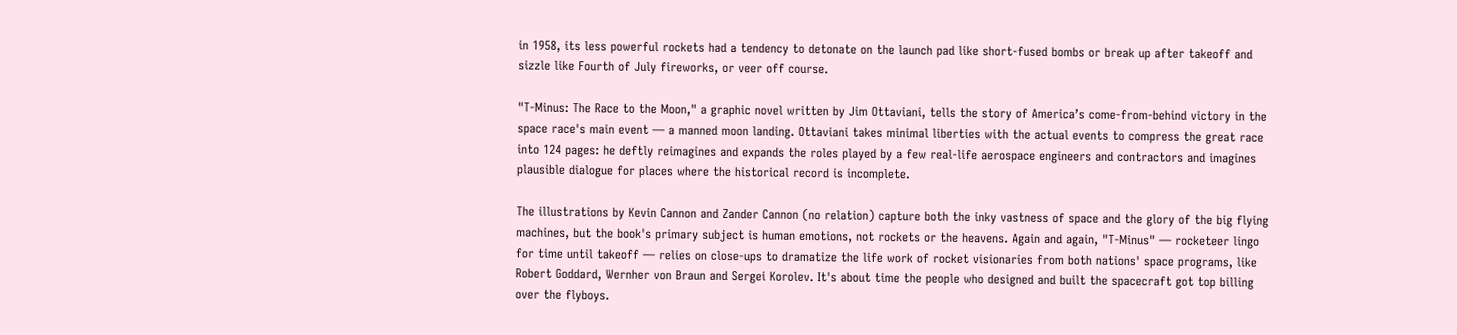in 1958, its less powerful rockets had a tendency to detonate on the launch pad like short-fused bombs or break up after takeoff and sizzle like Fourth of July fireworks, or veer off course.

"T-Minus: The Race to the Moon," a graphic novel written by Jim Ottaviani, tells the story of America’s come-from-behind victory in the space race's main event — a manned moon landing. Ottaviani takes minimal liberties with the actual events to compress the great race into 124 pages: he deftly reimagines and expands the roles played by a few real-life aerospace engineers and contractors and imagines plausible dialogue for places where the historical record is incomplete.

The illustrations by Kevin Cannon and Zander Cannon (no relation) capture both the inky vastness of space and the glory of the big flying machines, but the book's primary subject is human emotions, not rockets or the heavens. Again and again, "T-Minus" — rocketeer lingo for time until takeoff — relies on close-ups to dramatize the life work of rocket visionaries from both nations' space programs, like Robert Goddard, Wernher von Braun and Sergei Korolev. It's about time the people who designed and built the spacecraft got top billing over the flyboys.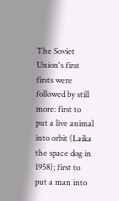The Soviet Union's first firsts were followed by still more: first to put a live animal into orbit (Laika the space dog in 1958); first to put a man into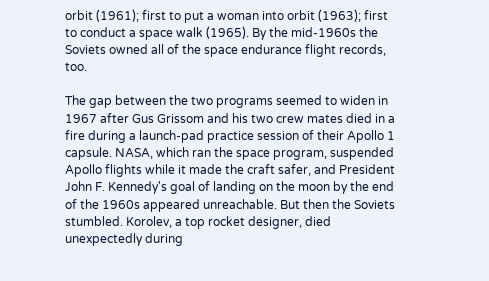orbit (1961); first to put a woman into orbit (1963); first to conduct a space walk (1965). By the mid-1960s the Soviets owned all of the space endurance flight records, too.

The gap between the two programs seemed to widen in 1967 after Gus Grissom and his two crew mates died in a fire during a launch-pad practice session of their Apollo 1 capsule. NASA, which ran the space program, suspended Apollo flights while it made the craft safer, and President John F. Kennedy's goal of landing on the moon by the end of the 1960s appeared unreachable. But then the Soviets stumbled. Korolev, a top rocket designer, died unexpectedly during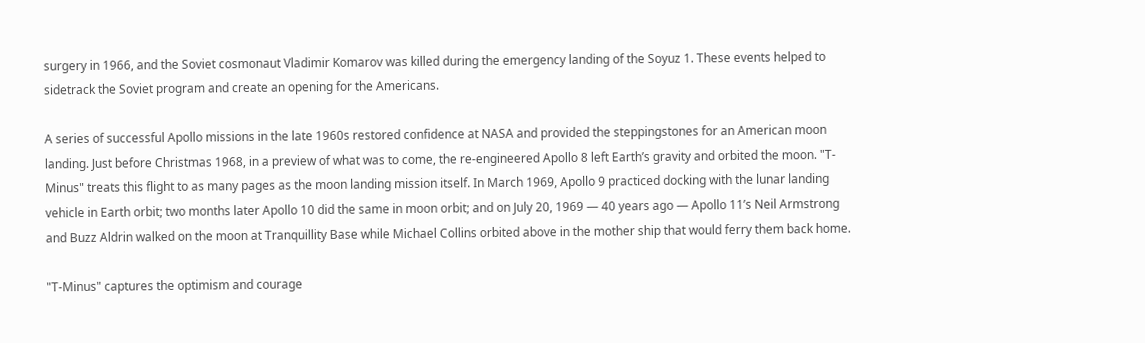surgery in 1966, and the Soviet cosmonaut Vladimir Komarov was killed during the emergency landing of the Soyuz 1. These events helped to sidetrack the Soviet program and create an opening for the Americans.

A series of successful Apollo missions in the late 1960s restored confidence at NASA and provided the steppingstones for an American moon landing. Just before Christmas 1968, in a preview of what was to come, the re-engineered Apollo 8 left Earth’s gravity and orbited the moon. "T-Minus" treats this flight to as many pages as the moon landing mission itself. In March 1969, Apollo 9 practiced docking with the lunar landing vehicle in Earth orbit; two months later Apollo 10 did the same in moon orbit; and on July 20, 1969 — 40 years ago — Apollo 11’s Neil Armstrong and Buzz Aldrin walked on the moon at Tranquillity Base while Michael Collins orbited above in the mother ship that would ferry them back home.

"T-Minus" captures the optimism and courage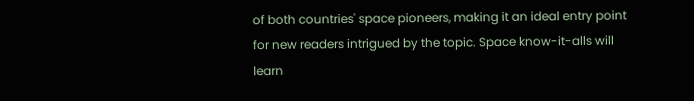of both countries' space pioneers, making it an ideal entry point for new readers intrigued by the topic. Space know-it-alls will learn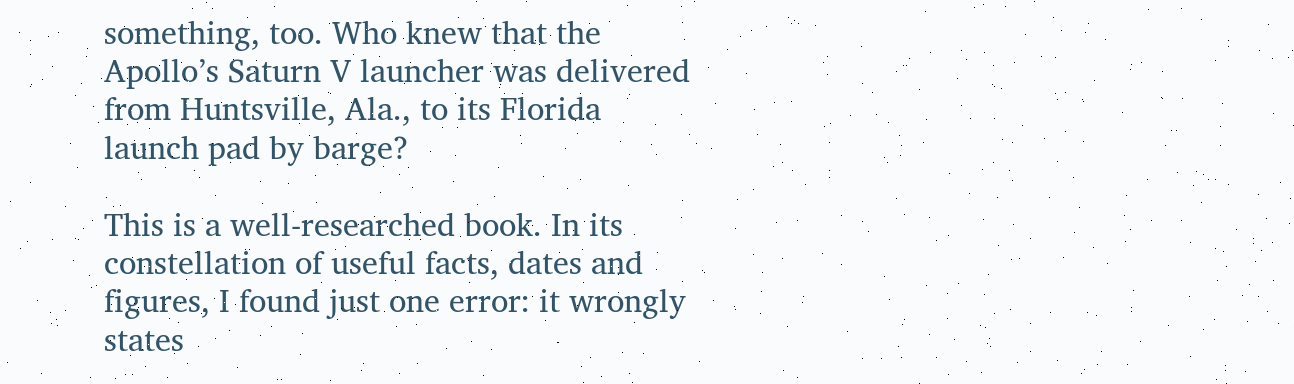something, too. Who knew that the Apollo’s Saturn V launcher was delivered from Huntsville, Ala., to its Florida launch pad by barge?

This is a well-researched book. In its constellation of useful facts, dates and figures, I found just one error: it wrongly states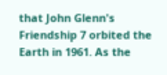that John Glenn's Friendship 7 orbited the Earth in 1961. As the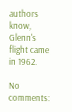authors know, Glenn's flight came in 1962.

No comments: